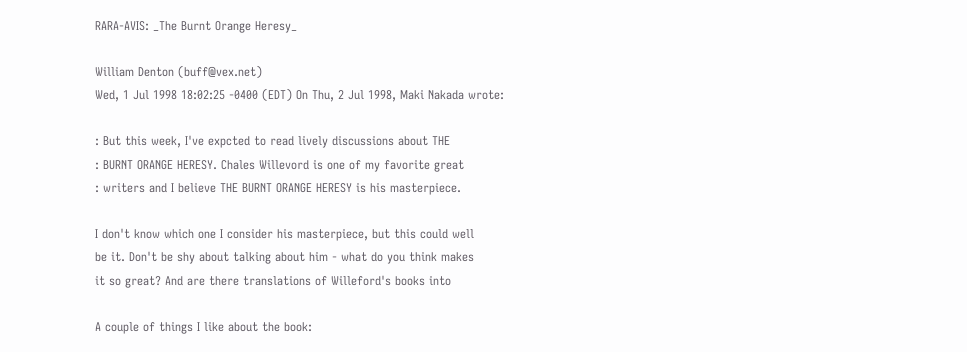RARA-AVIS: _The Burnt Orange Heresy_

William Denton (buff@vex.net)
Wed, 1 Jul 1998 18:02:25 -0400 (EDT) On Thu, 2 Jul 1998, Maki Nakada wrote:

: But this week, I've expcted to read lively discussions about THE
: BURNT ORANGE HERESY. Chales Willevord is one of my favorite great
: writers and I believe THE BURNT ORANGE HERESY is his masterpiece.

I don't know which one I consider his masterpiece, but this could well
be it. Don't be shy about talking about him - what do you think makes
it so great? And are there translations of Willeford's books into

A couple of things I like about the book: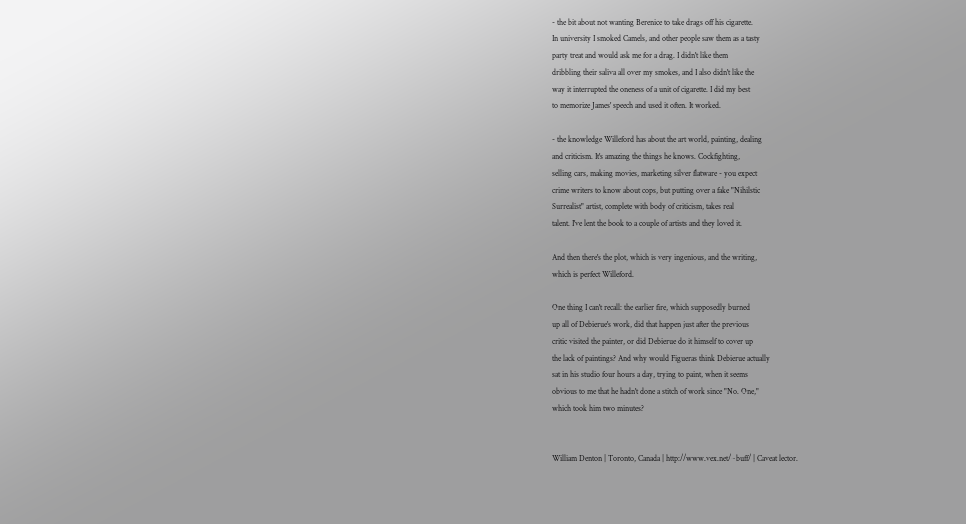- the bit about not wanting Berenice to take drags off his cigarette.
In university I smoked Camels, and other people saw them as a tasty
party treat and would ask me for a drag. I didn't like them
dribbling their saliva all over my smokes, and I also didn't like the
way it interrupted the oneness of a unit of cigarette. I did my best
to memorize James' speech and used it often. It worked.

- the knowledge Willeford has about the art world, painting, dealing
and criticism. It's amazing the things he knows. Cockfighting,
selling cars, making movies, marketing silver flatware - you expect
crime writers to know about cops, but putting over a fake "Nihilstic
Surrealist" artist, complete with body of criticism, takes real
talent. I've lent the book to a couple of artists and they loved it.

And then there's the plot, which is very ingenious, and the writing,
which is perfect Willeford.

One thing I can't recall: the earlier fire, which supposedly burned
up all of Debierue's work, did that happen just after the previous
critic visited the painter, or did Debierue do it himself to cover up
the lack of paintings? And why would Figueras think Debierue actually
sat in his studio four hours a day, trying to paint, when it seems
obvious to me that he hadn't done a stitch of work since "No. One,"
which took him two minutes?


William Denton | Toronto, Canada | http://www.vex.net/~buff/ | Caveat lector.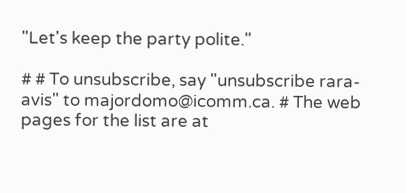"Let's keep the party polite."

# # To unsubscribe, say "unsubscribe rara-avis" to majordomo@icomm.ca. # The web pages for the list are at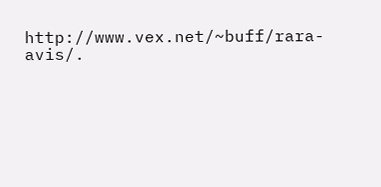http://www.vex.net/~buff/rara-avis/.